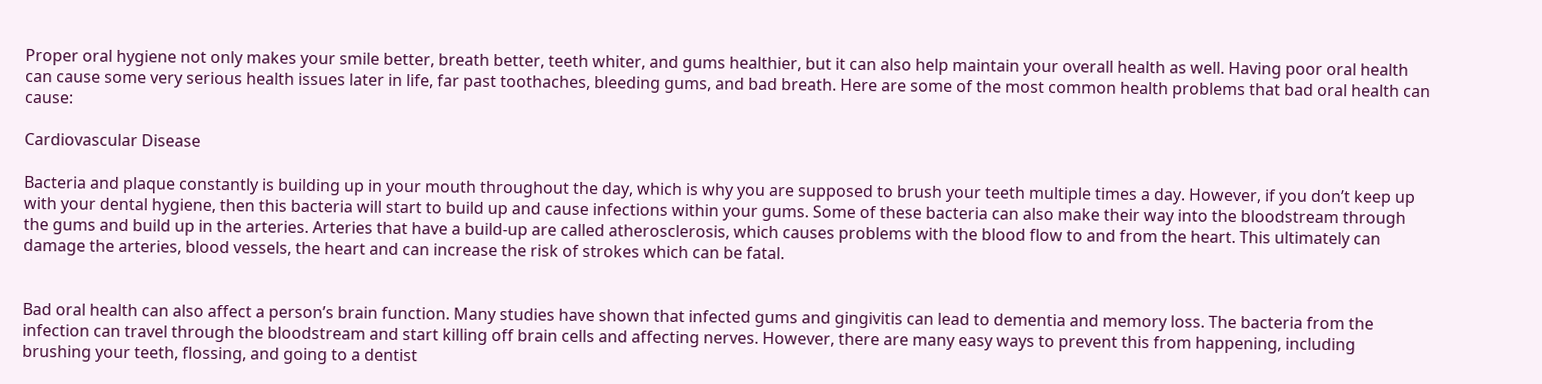Proper oral hygiene not only makes your smile better, breath better, teeth whiter, and gums healthier, but it can also help maintain your overall health as well. Having poor oral health can cause some very serious health issues later in life, far past toothaches, bleeding gums, and bad breath. Here are some of the most common health problems that bad oral health can cause:

Cardiovascular Disease

Bacteria and plaque constantly is building up in your mouth throughout the day, which is why you are supposed to brush your teeth multiple times a day. However, if you don’t keep up with your dental hygiene, then this bacteria will start to build up and cause infections within your gums. Some of these bacteria can also make their way into the bloodstream through the gums and build up in the arteries. Arteries that have a build-up are called atherosclerosis, which causes problems with the blood flow to and from the heart. This ultimately can damage the arteries, blood vessels, the heart and can increase the risk of strokes which can be fatal.


Bad oral health can also affect a person’s brain function. Many studies have shown that infected gums and gingivitis can lead to dementia and memory loss. The bacteria from the infection can travel through the bloodstream and start killing off brain cells and affecting nerves. However, there are many easy ways to prevent this from happening, including brushing your teeth, flossing, and going to a dentist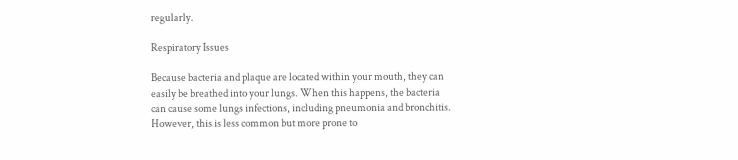regularly.

Respiratory Issues

Because bacteria and plaque are located within your mouth, they can easily be breathed into your lungs. When this happens, the bacteria can cause some lungs infections, including pneumonia and bronchitis. However, this is less common but more prone to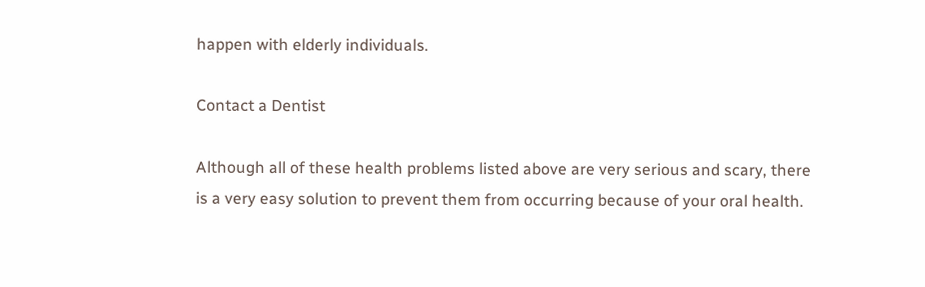happen with elderly individuals.

Contact a Dentist

Although all of these health problems listed above are very serious and scary, there is a very easy solution to prevent them from occurring because of your oral health.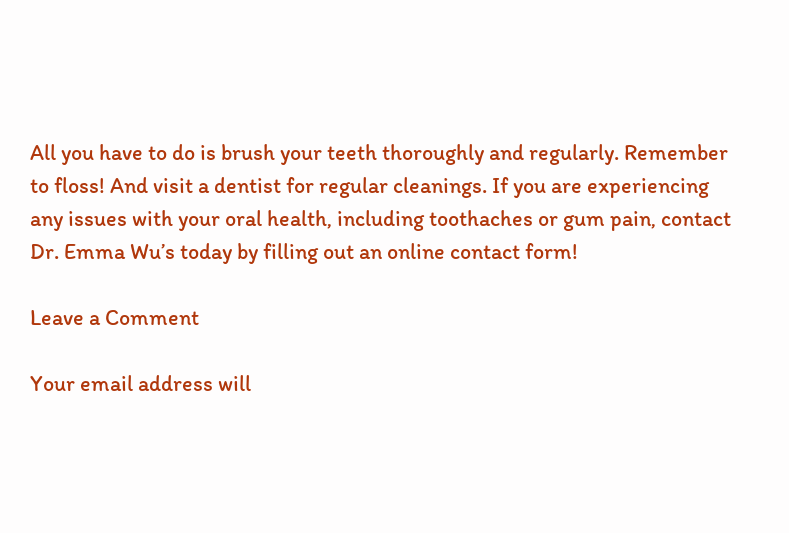All you have to do is brush your teeth thoroughly and regularly. Remember to floss! And visit a dentist for regular cleanings. If you are experiencing any issues with your oral health, including toothaches or gum pain, contact Dr. Emma Wu’s today by filling out an online contact form!

Leave a Comment

Your email address will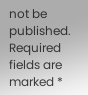not be published. Required fields are marked *